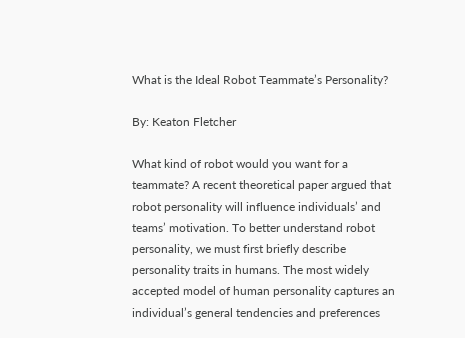What is the Ideal Robot Teammate’s Personality?

By: Keaton Fletcher

What kind of robot would you want for a teammate? A recent theoretical paper argued that robot personality will influence individuals’ and teams’ motivation. To better understand robot personality, we must first briefly describe personality traits in humans. The most widely accepted model of human personality captures an individual’s general tendencies and preferences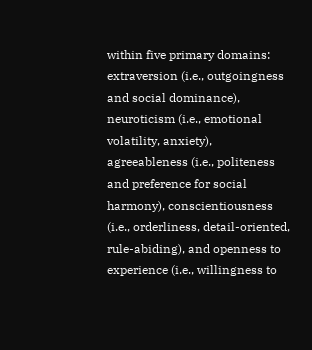within five primary domains: extraversion (i.e., outgoingness and social dominance), neuroticism (i.e., emotional volatility, anxiety), agreeableness (i.e., politeness and preference for social harmony), conscientiousness (i.e., orderliness, detail-oriented, rule-abiding), and openness to experience (i.e., willingness to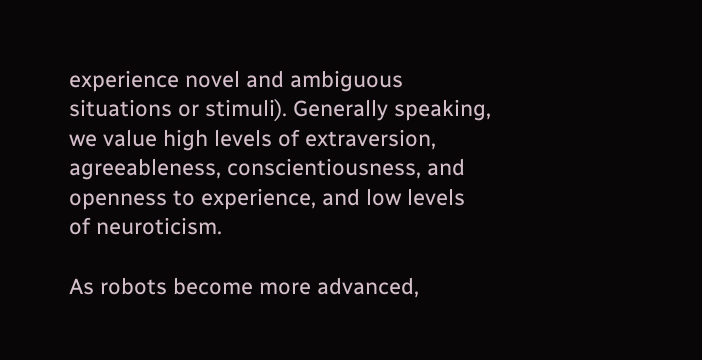experience novel and ambiguous situations or stimuli). Generally speaking, we value high levels of extraversion, agreeableness, conscientiousness, and openness to experience, and low levels of neuroticism.

As robots become more advanced,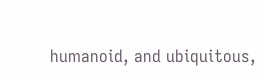humanoid, and ubiquitous,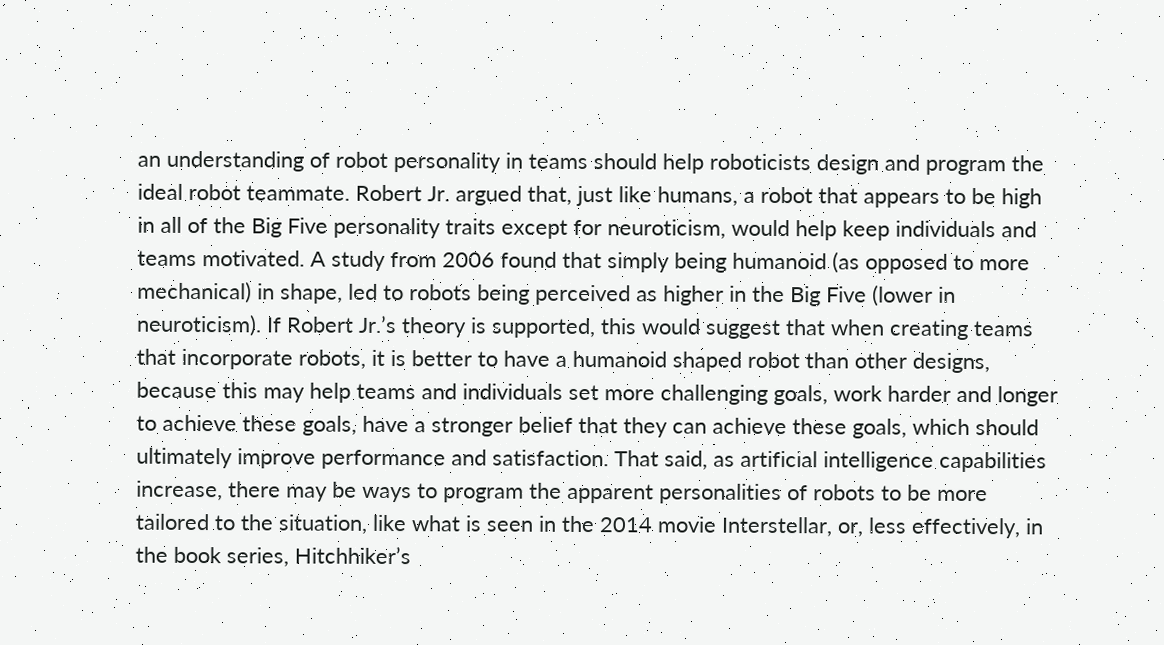an understanding of robot personality in teams should help roboticists design and program the ideal robot teammate. Robert Jr. argued that, just like humans, a robot that appears to be high in all of the Big Five personality traits except for neuroticism, would help keep individuals and teams motivated. A study from 2006 found that simply being humanoid (as opposed to more mechanical) in shape, led to robots being perceived as higher in the Big Five (lower in neuroticism). If Robert Jr.’s theory is supported, this would suggest that when creating teams that incorporate robots, it is better to have a humanoid shaped robot than other designs, because this may help teams and individuals set more challenging goals, work harder and longer to achieve these goals, have a stronger belief that they can achieve these goals, which should ultimately improve performance and satisfaction. That said, as artificial intelligence capabilities increase, there may be ways to program the apparent personalities of robots to be more tailored to the situation, like what is seen in the 2014 movie Interstellar, or, less effectively, in the book series, Hitchhiker’s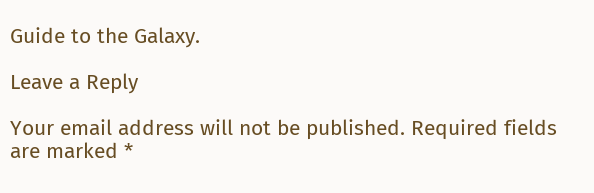Guide to the Galaxy.

Leave a Reply

Your email address will not be published. Required fields are marked *